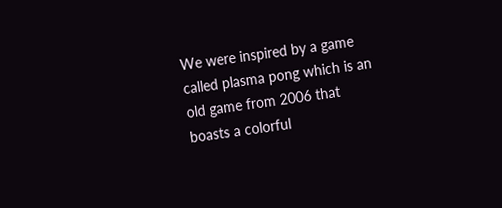We were inspired by a game called plasma pong which is an old game from 2006 that boasts a colorful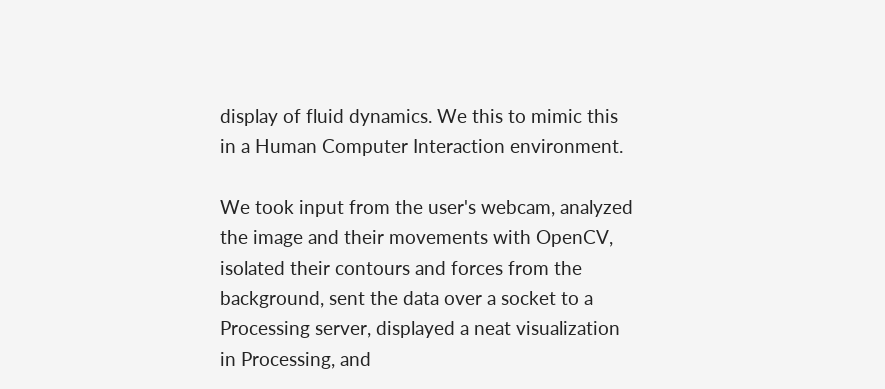display of fluid dynamics. We this to mimic this in a Human Computer Interaction environment.

We took input from the user's webcam, analyzed the image and their movements with OpenCV, isolated their contours and forces from the background, sent the data over a socket to a Processing server, displayed a neat visualization in Processing, and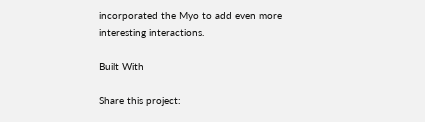incorporated the Myo to add even more interesting interactions.

Built With

Share this project: